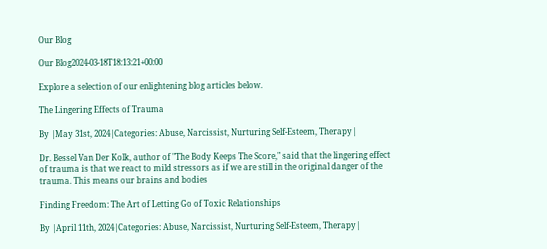Our Blog

Our Blog2024-03-18T18:13:21+00:00

Explore a selection of our enlightening blog articles below.

The Lingering Effects of Trauma

By |May 31st, 2024|Categories: Abuse, Narcissist, Nurturing Self-Esteem, Therapy|

Dr. Bessel Van Der Kolk, author of "The Body Keeps The Score," said that the lingering effect of trauma is that we react to mild stressors as if we are still in the original danger of the trauma. This means our brains and bodies

Finding Freedom: The Art of Letting Go of Toxic Relationships

By |April 11th, 2024|Categories: Abuse, Narcissist, Nurturing Self-Esteem, Therapy|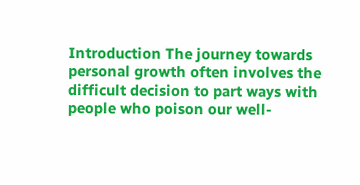Introduction The journey towards personal growth often involves the difficult decision to part ways with people who poison our well-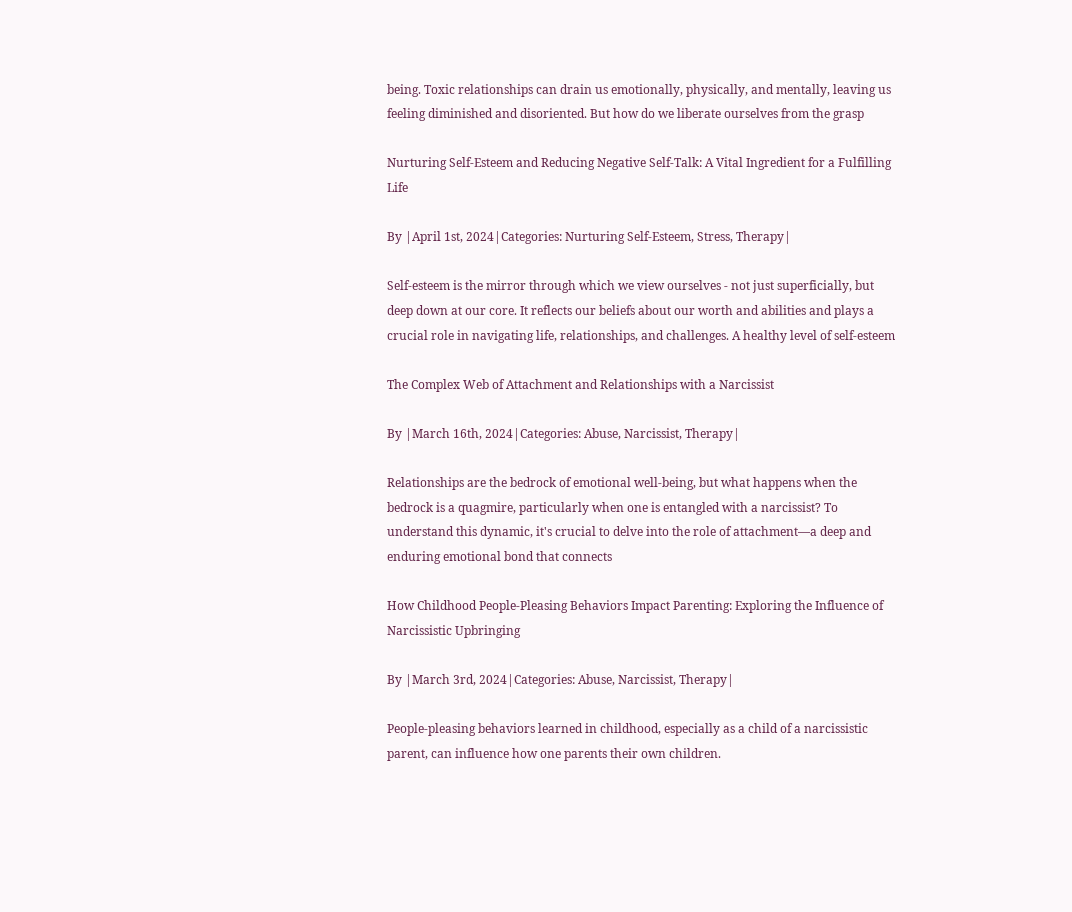being. Toxic relationships can drain us emotionally, physically, and mentally, leaving us feeling diminished and disoriented. But how do we liberate ourselves from the grasp

Nurturing Self-Esteem and Reducing Negative Self-Talk: A Vital Ingredient for a Fulfilling Life

By |April 1st, 2024|Categories: Nurturing Self-Esteem, Stress, Therapy|

Self-esteem is the mirror through which we view ourselves - not just superficially, but deep down at our core. It reflects our beliefs about our worth and abilities and plays a crucial role in navigating life, relationships, and challenges. A healthy level of self-esteem

The Complex Web of Attachment and Relationships with a Narcissist

By |March 16th, 2024|Categories: Abuse, Narcissist, Therapy|

Relationships are the bedrock of emotional well-being, but what happens when the bedrock is a quagmire, particularly when one is entangled with a narcissist? To understand this dynamic, it's crucial to delve into the role of attachment—a deep and enduring emotional bond that connects

How Childhood People-Pleasing Behaviors Impact Parenting: Exploring the Influence of Narcissistic Upbringing

By |March 3rd, 2024|Categories: Abuse, Narcissist, Therapy|

People-pleasing behaviors learned in childhood, especially as a child of a narcissistic parent, can influence how one parents their own children.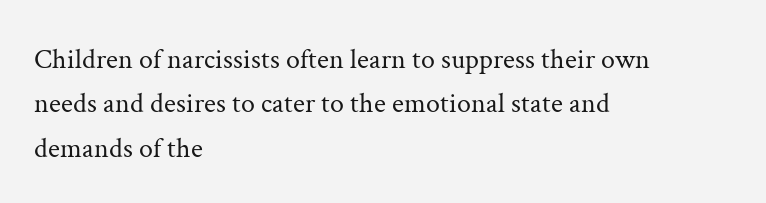Children of narcissists often learn to suppress their own needs and desires to cater to the emotional state and demands of the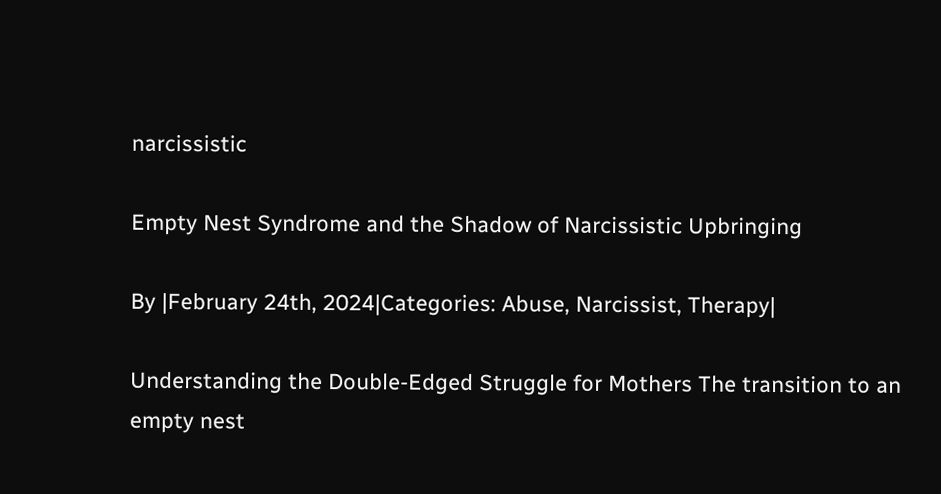narcissistic

Empty Nest Syndrome and the Shadow of Narcissistic Upbringing

By |February 24th, 2024|Categories: Abuse, Narcissist, Therapy|

Understanding the Double-Edged Struggle for Mothers The transition to an empty nest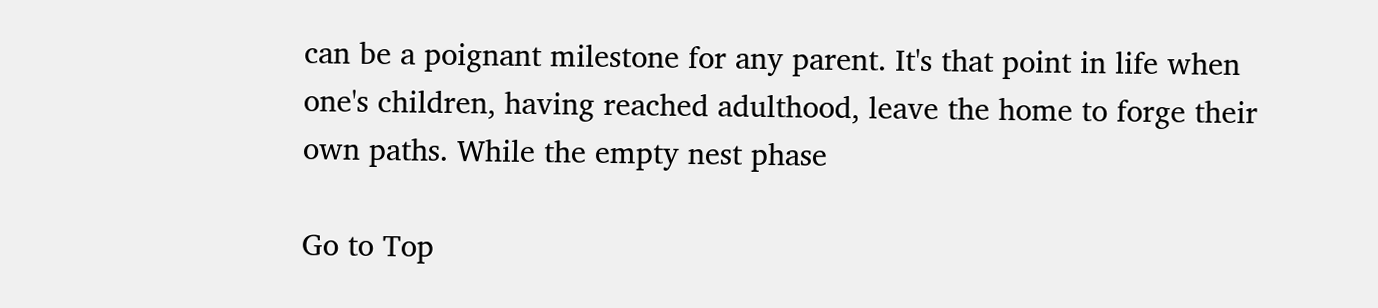can be a poignant milestone for any parent. It's that point in life when one's children, having reached adulthood, leave the home to forge their own paths. While the empty nest phase

Go to Top